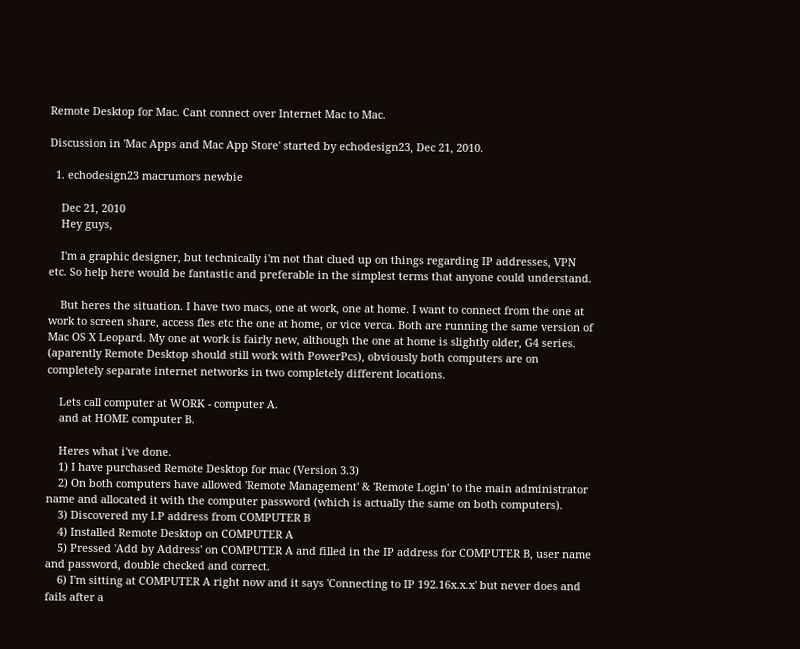Remote Desktop for Mac. Cant connect over Internet Mac to Mac.

Discussion in 'Mac Apps and Mac App Store' started by echodesign23, Dec 21, 2010.

  1. echodesign23 macrumors newbie

    Dec 21, 2010
    Hey guys,

    I'm a graphic designer, but technically i'm not that clued up on things regarding IP addresses, VPN etc. So help here would be fantastic and preferable in the simplest terms that anyone could understand.

    But heres the situation. I have two macs, one at work, one at home. I want to connect from the one at work to screen share, access fles etc the one at home, or vice verca. Both are running the same version of Mac OS X Leopard. My one at work is fairly new, although the one at home is slightly older, G4 series. (aparently Remote Desktop should still work with PowerPcs), obviously both computers are on completely separate internet networks in two completely different locations.

    Lets call computer at WORK - computer A.
    and at HOME computer B.

    Heres what i've done.
    1) I have purchased Remote Desktop for mac (Version 3.3)
    2) On both computers have allowed 'Remote Management' & 'Remote Login' to the main administrator name and allocated it with the computer password (which is actually the same on both computers).
    3) Discovered my I.P address from COMPUTER B
    4) Installed Remote Desktop on COMPUTER A
    5) Pressed 'Add by Address' on COMPUTER A and filled in the IP address for COMPUTER B, user name and password, double checked and correct.
    6) I'm sitting at COMPUTER A right now and it says 'Connecting to IP 192.16x.x.x' but never does and fails after a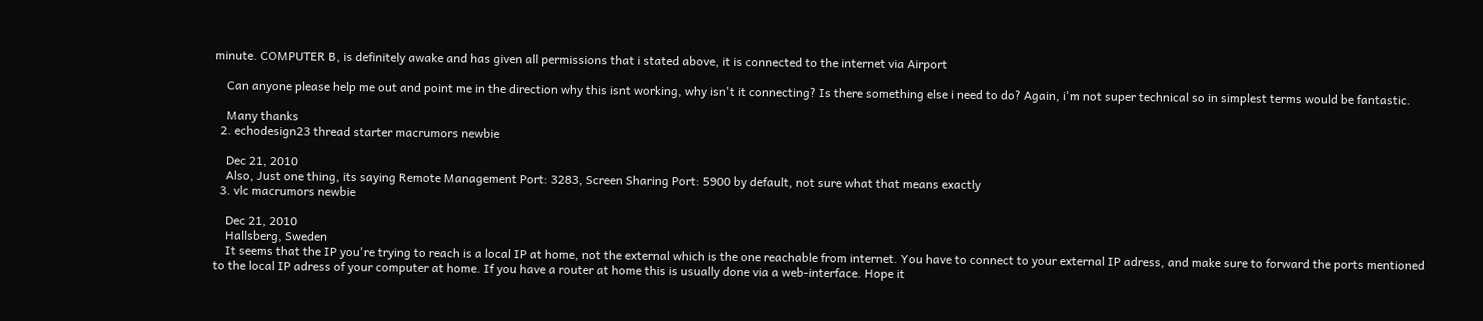minute. COMPUTER B, is definitely awake and has given all permissions that i stated above, it is connected to the internet via Airport

    Can anyone please help me out and point me in the direction why this isnt working, why isn't it connecting? Is there something else i need to do? Again, i'm not super technical so in simplest terms would be fantastic.

    Many thanks
  2. echodesign23 thread starter macrumors newbie

    Dec 21, 2010
    Also, Just one thing, its saying Remote Management Port: 3283, Screen Sharing Port: 5900 by default, not sure what that means exactly
  3. vlc macrumors newbie

    Dec 21, 2010
    Hallsberg, Sweden
    It seems that the IP you're trying to reach is a local IP at home, not the external which is the one reachable from internet. You have to connect to your external IP adress, and make sure to forward the ports mentioned to the local IP adress of your computer at home. If you have a router at home this is usually done via a web-interface. Hope it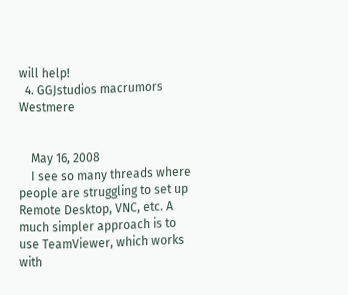will help!
  4. GGJstudios macrumors Westmere


    May 16, 2008
    I see so many threads where people are struggling to set up Remote Desktop, VNC, etc. A much simpler approach is to use TeamViewer, which works with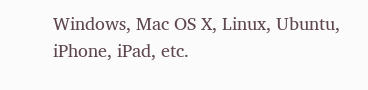Windows, Mac OS X, Linux, Ubuntu, iPhone, iPad, etc.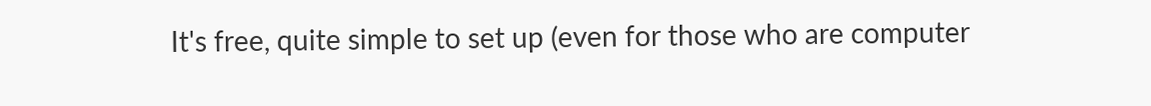It's free, quite simple to set up (even for those who are computer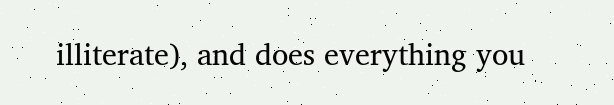illiterate), and does everything you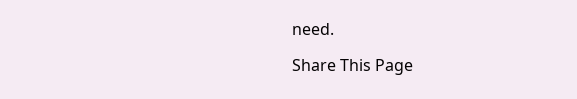need.

Share This Page